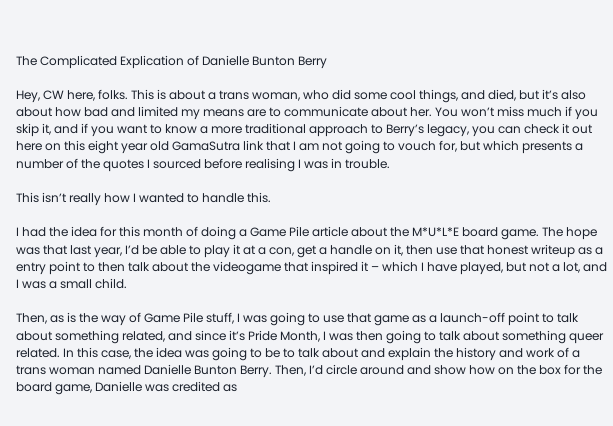The Complicated Explication of Danielle Bunton Berry

Hey, CW here, folks. This is about a trans woman, who did some cool things, and died, but it’s also about how bad and limited my means are to communicate about her. You won’t miss much if you skip it, and if you want to know a more traditional approach to Berry’s legacy, you can check it out here on this eight year old GamaSutra link that I am not going to vouch for, but which presents a number of the quotes I sourced before realising I was in trouble.

This isn’t really how I wanted to handle this.

I had the idea for this month of doing a Game Pile article about the M*U*L*E board game. The hope was that last year, I’d be able to play it at a con, get a handle on it, then use that honest writeup as a entry point to then talk about the videogame that inspired it – which I have played, but not a lot, and I was a small child.

Then, as is the way of Game Pile stuff, I was going to use that game as a launch-off point to talk about something related, and since it’s Pride Month, I was then going to talk about something queer related. In this case, the idea was going to be to talk about and explain the history and work of a trans woman named Danielle Bunton Berry. Then, I’d circle around and show how on the box for the board game, Danielle was credited as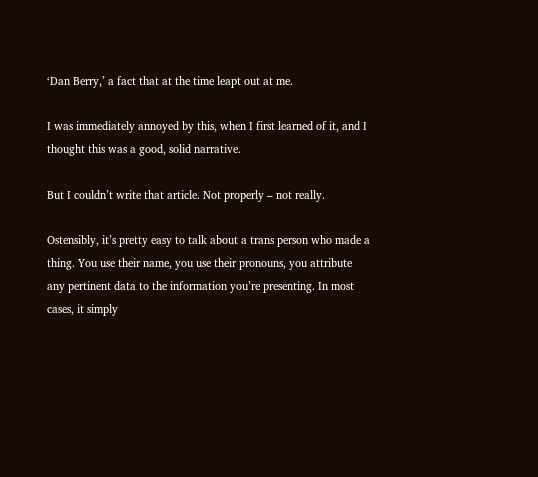‘Dan Berry,’ a fact that at the time leapt out at me.

I was immediately annoyed by this, when I first learned of it, and I thought this was a good, solid narrative.

But I couldn’t write that article. Not properly – not really.

Ostensibly, it’s pretty easy to talk about a trans person who made a thing. You use their name, you use their pronouns, you attribute any pertinent data to the information you’re presenting. In most cases, it simply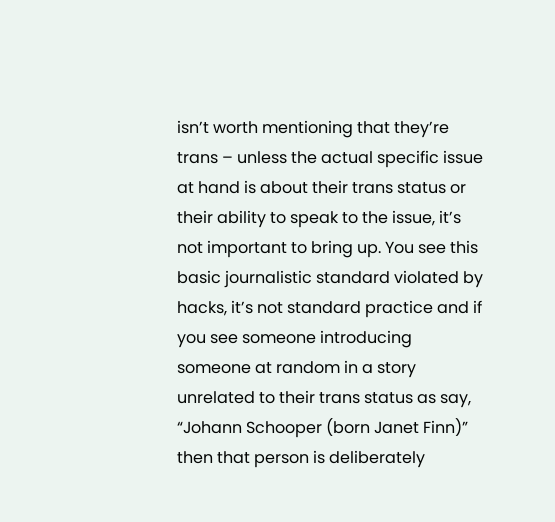isn’t worth mentioning that they’re trans – unless the actual specific issue at hand is about their trans status or their ability to speak to the issue, it’s not important to bring up. You see this basic journalistic standard violated by hacks, it’s not standard practice and if you see someone introducing someone at random in a story unrelated to their trans status as say, “Johann Schooper (born Janet Finn)” then that person is deliberately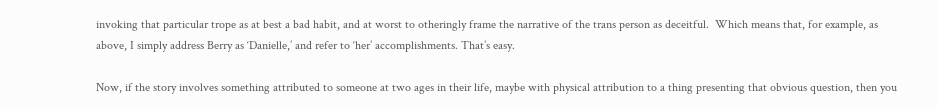invoking that particular trope as at best a bad habit, and at worst to otheringly frame the narrative of the trans person as deceitful.  Which means that, for example, as above, I simply address Berry as ‘Danielle,’ and refer to ‘her’ accomplishments. That’s easy.

Now, if the story involves something attributed to someone at two ages in their life, maybe with physical attribution to a thing presenting that obvious question, then you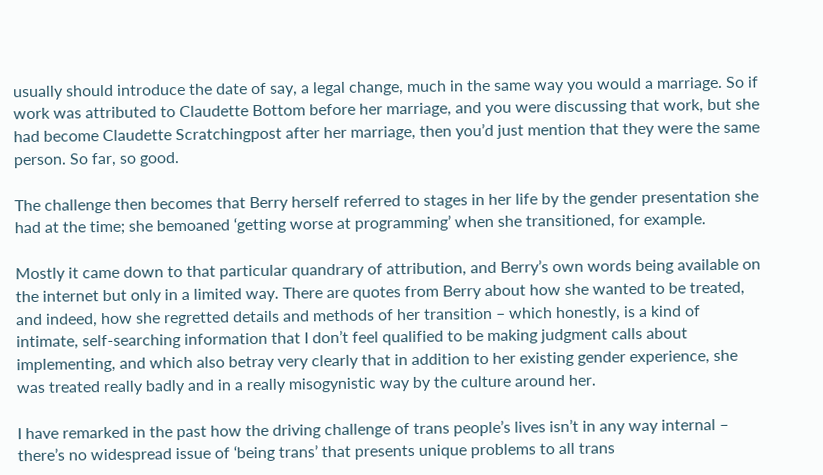usually should introduce the date of say, a legal change, much in the same way you would a marriage. So if work was attributed to Claudette Bottom before her marriage, and you were discussing that work, but she had become Claudette Scratchingpost after her marriage, then you’d just mention that they were the same person. So far, so good.

The challenge then becomes that Berry herself referred to stages in her life by the gender presentation she had at the time; she bemoaned ‘getting worse at programming’ when she transitioned, for example.

Mostly it came down to that particular quandrary of attribution, and Berry’s own words being available on the internet but only in a limited way. There are quotes from Berry about how she wanted to be treated, and indeed, how she regretted details and methods of her transition – which honestly, is a kind of intimate, self-searching information that I don’t feel qualified to be making judgment calls about implementing, and which also betray very clearly that in addition to her existing gender experience, she was treated really badly and in a really misogynistic way by the culture around her.

I have remarked in the past how the driving challenge of trans people’s lives isn’t in any way internal – there’s no widespread issue of ‘being trans’ that presents unique problems to all trans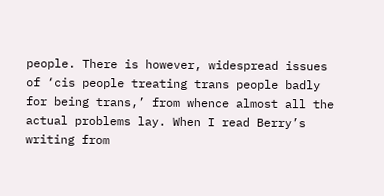people. There is however, widespread issues of ‘cis people treating trans people badly for being trans,’ from whence almost all the actual problems lay. When I read Berry’s writing from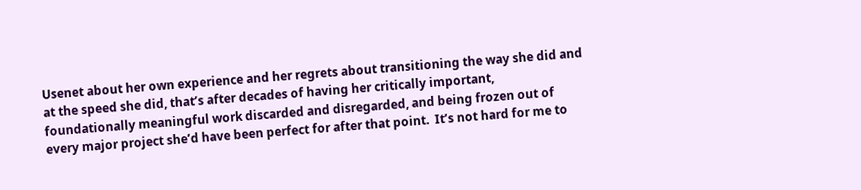Usenet about her own experience and her regrets about transitioning the way she did and at the speed she did, that’s after decades of having her critically important, foundationally meaningful work discarded and disregarded, and being frozen out of every major project she’d have been perfect for after that point.  It’s not hard for me to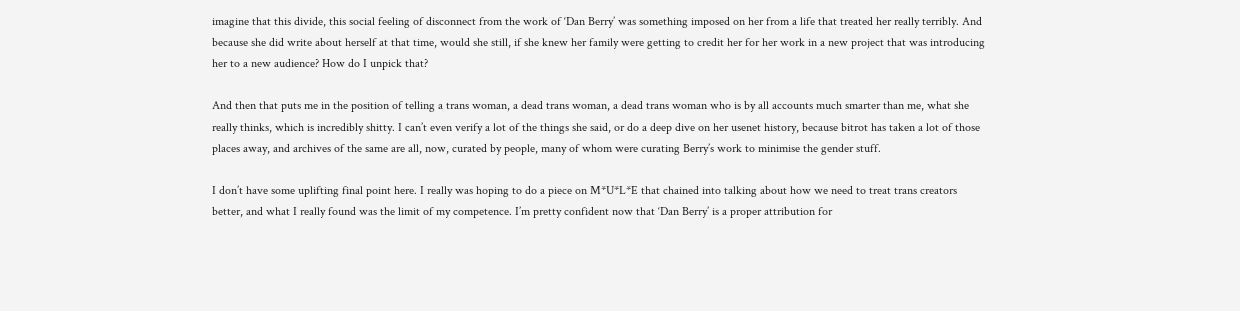imagine that this divide, this social feeling of disconnect from the work of ‘Dan Berry’ was something imposed on her from a life that treated her really terribly. And because she did write about herself at that time, would she still, if she knew her family were getting to credit her for her work in a new project that was introducing her to a new audience? How do I unpick that?

And then that puts me in the position of telling a trans woman, a dead trans woman, a dead trans woman who is by all accounts much smarter than me, what she really thinks, which is incredibly shitty. I can’t even verify a lot of the things she said, or do a deep dive on her usenet history, because bitrot has taken a lot of those places away, and archives of the same are all, now, curated by people, many of whom were curating Berry’s work to minimise the gender stuff.

I don’t have some uplifting final point here. I really was hoping to do a piece on M*U*L*E that chained into talking about how we need to treat trans creators better, and what I really found was the limit of my competence. I’m pretty confident now that ‘Dan Berry’ is a proper attribution for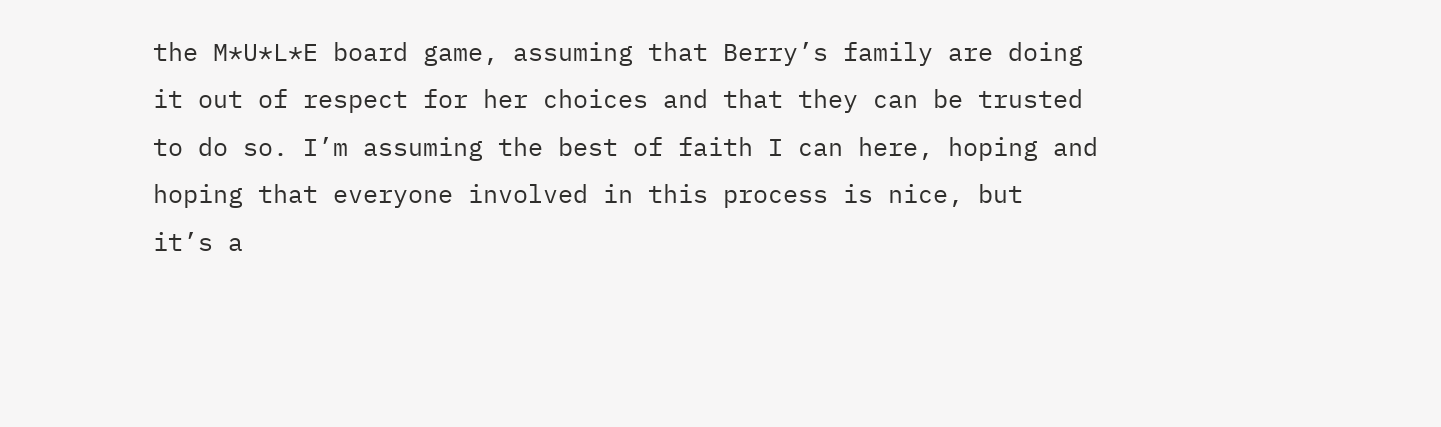the M*U*L*E board game, assuming that Berry’s family are doing it out of respect for her choices and that they can be trusted to do so. I’m assuming the best of faith I can here, hoping and hoping that everyone involved in this process is nice, but  it’s a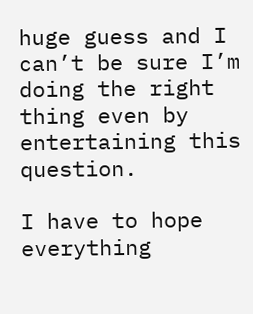huge guess and I can’t be sure I’m doing the right thing even by entertaining this question.

I have to hope everything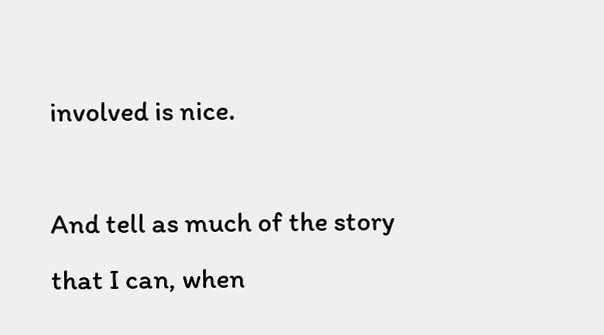involved is nice.

And tell as much of the story that I can, when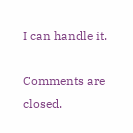I can handle it.

Comments are closed.